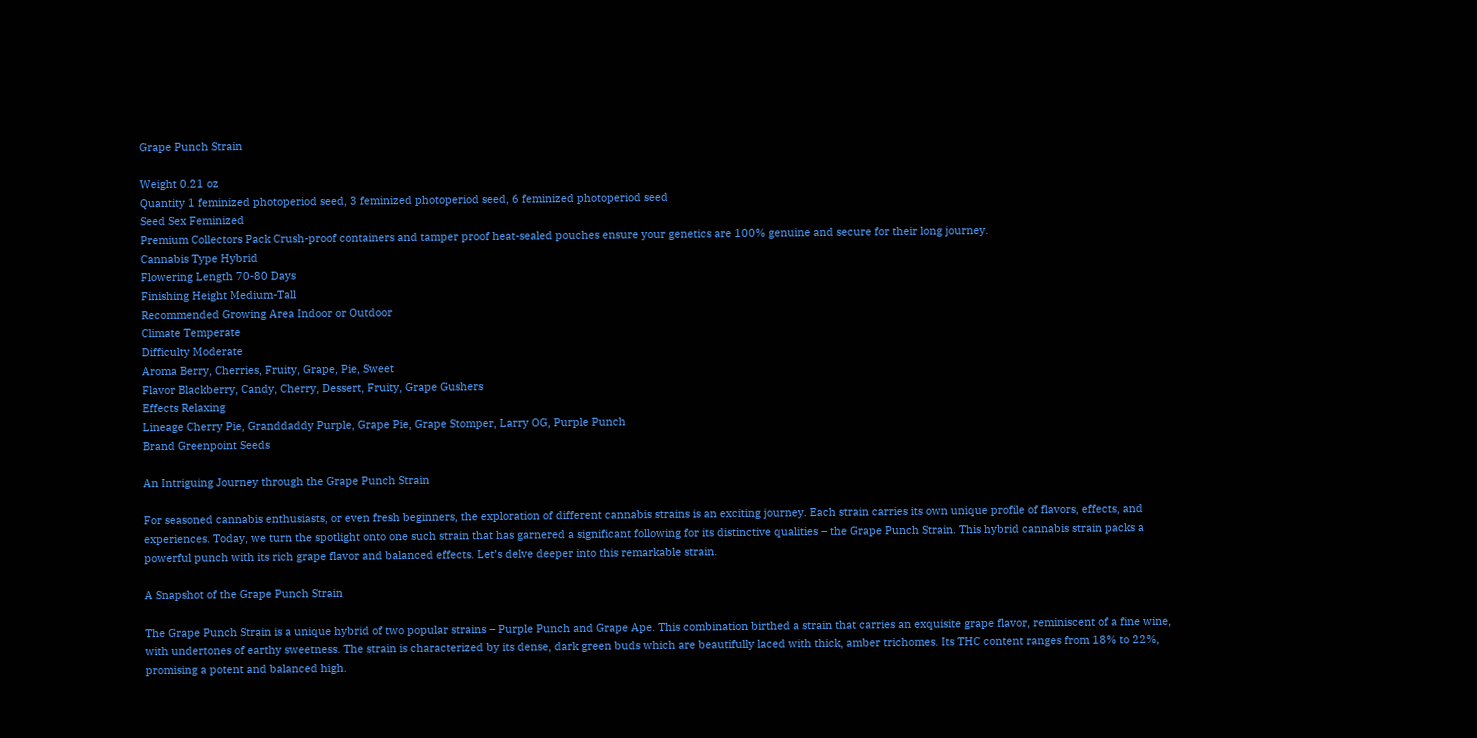Grape Punch Strain

Weight 0.21 oz
Quantity 1 feminized photoperiod seed, 3 feminized photoperiod seed, 6 feminized photoperiod seed
Seed Sex Feminized
Premium Collectors Pack Crush-proof containers and tamper proof heat-sealed pouches ensure your genetics are 100% genuine and secure for their long journey.
Cannabis Type Hybrid
Flowering Length 70-80 Days
Finishing Height Medium-Tall
Recommended Growing Area Indoor or Outdoor
Climate Temperate
Difficulty Moderate
Aroma Berry, Cherries, Fruity, Grape, Pie, Sweet
Flavor Blackberry, Candy, Cherry, Dessert, Fruity, Grape Gushers
Effects Relaxing
Lineage Cherry Pie, Granddaddy Purple, Grape Pie, Grape Stomper, Larry OG, Purple Punch
Brand Greenpoint Seeds

An Intriguing Journey through the Grape Punch Strain

For seasoned cannabis enthusiasts, or even fresh beginners, the exploration of different cannabis strains is an exciting journey. Each strain carries its own unique profile of flavors, effects, and experiences. Today, we turn the spotlight onto one such strain that has garnered a significant following for its distinctive qualities – the Grape Punch Strain. This hybrid cannabis strain packs a powerful punch with its rich grape flavor and balanced effects. Let’s delve deeper into this remarkable strain.

A Snapshot of the Grape Punch Strain

The Grape Punch Strain is a unique hybrid of two popular strains – Purple Punch and Grape Ape. This combination birthed a strain that carries an exquisite grape flavor, reminiscent of a fine wine, with undertones of earthy sweetness. The strain is characterized by its dense, dark green buds which are beautifully laced with thick, amber trichomes. Its THC content ranges from 18% to 22%, promising a potent and balanced high.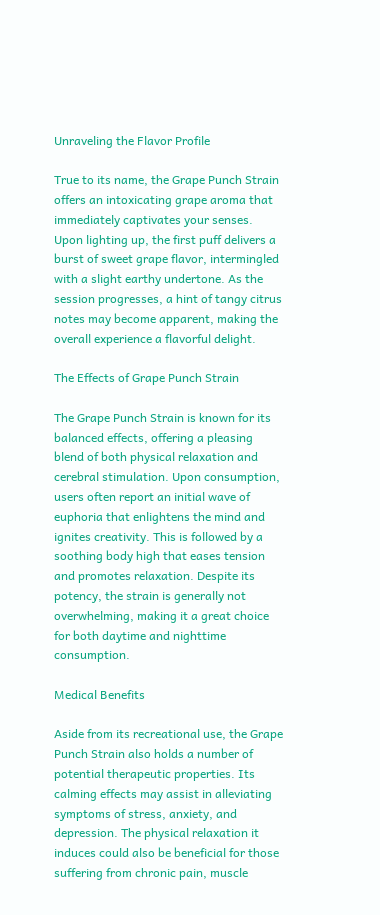Unraveling the Flavor Profile

True to its name, the Grape Punch Strain offers an intoxicating grape aroma that immediately captivates your senses. Upon lighting up, the first puff delivers a burst of sweet grape flavor, intermingled with a slight earthy undertone. As the session progresses, a hint of tangy citrus notes may become apparent, making the overall experience a flavorful delight.

The Effects of Grape Punch Strain

The Grape Punch Strain is known for its balanced effects, offering a pleasing blend of both physical relaxation and cerebral stimulation. Upon consumption, users often report an initial wave of euphoria that enlightens the mind and ignites creativity. This is followed by a soothing body high that eases tension and promotes relaxation. Despite its potency, the strain is generally not overwhelming, making it a great choice for both daytime and nighttime consumption.

Medical Benefits

Aside from its recreational use, the Grape Punch Strain also holds a number of potential therapeutic properties. Its calming effects may assist in alleviating symptoms of stress, anxiety, and depression. The physical relaxation it induces could also be beneficial for those suffering from chronic pain, muscle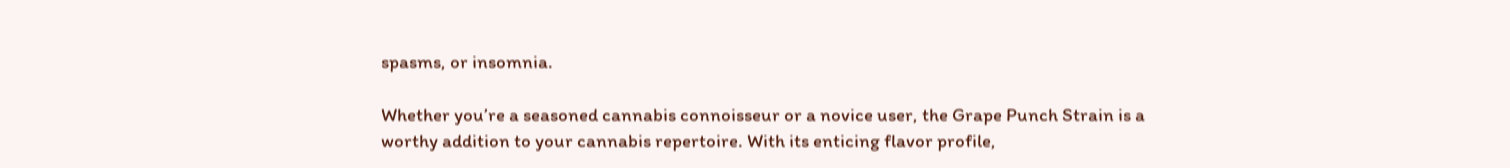spasms, or insomnia.

Whether you’re a seasoned cannabis connoisseur or a novice user, the Grape Punch Strain is a worthy addition to your cannabis repertoire. With its enticing flavor profile,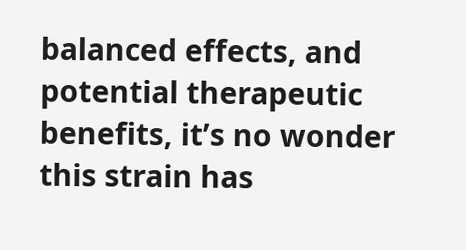balanced effects, and potential therapeutic benefits, it’s no wonder this strain has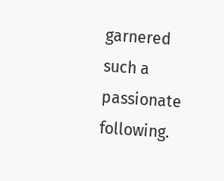garnered such a passionate following.